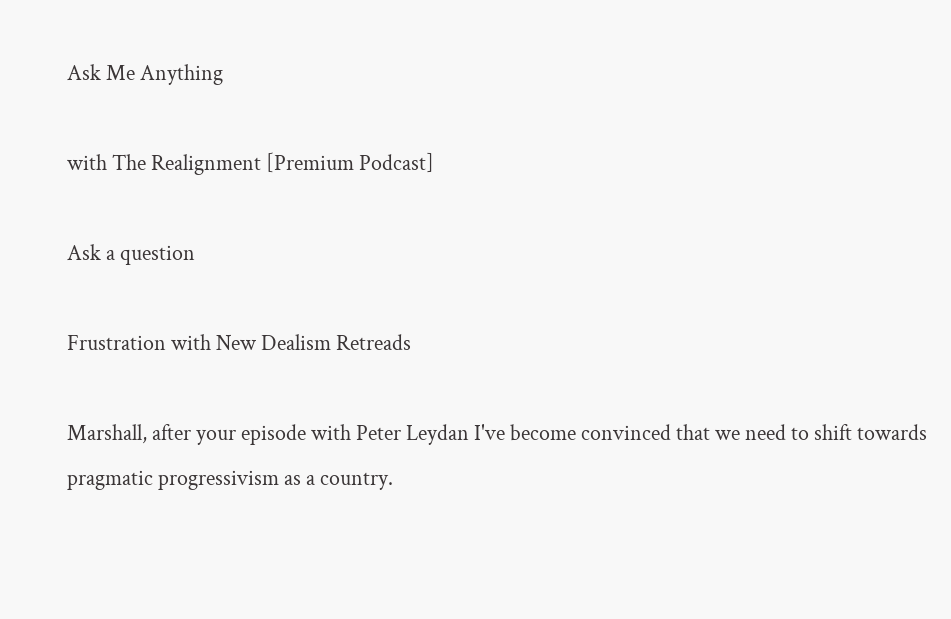Ask Me Anything

with The Realignment [Premium Podcast]

Ask a question

Frustration with New Dealism Retreads

Marshall, after your episode with Peter Leydan I've become convinced that we need to shift towards pragmatic progressivism as a country.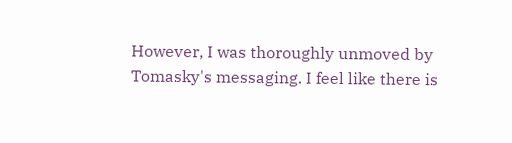However, I was thoroughly unmoved by Tomasky's messaging. I feel like there is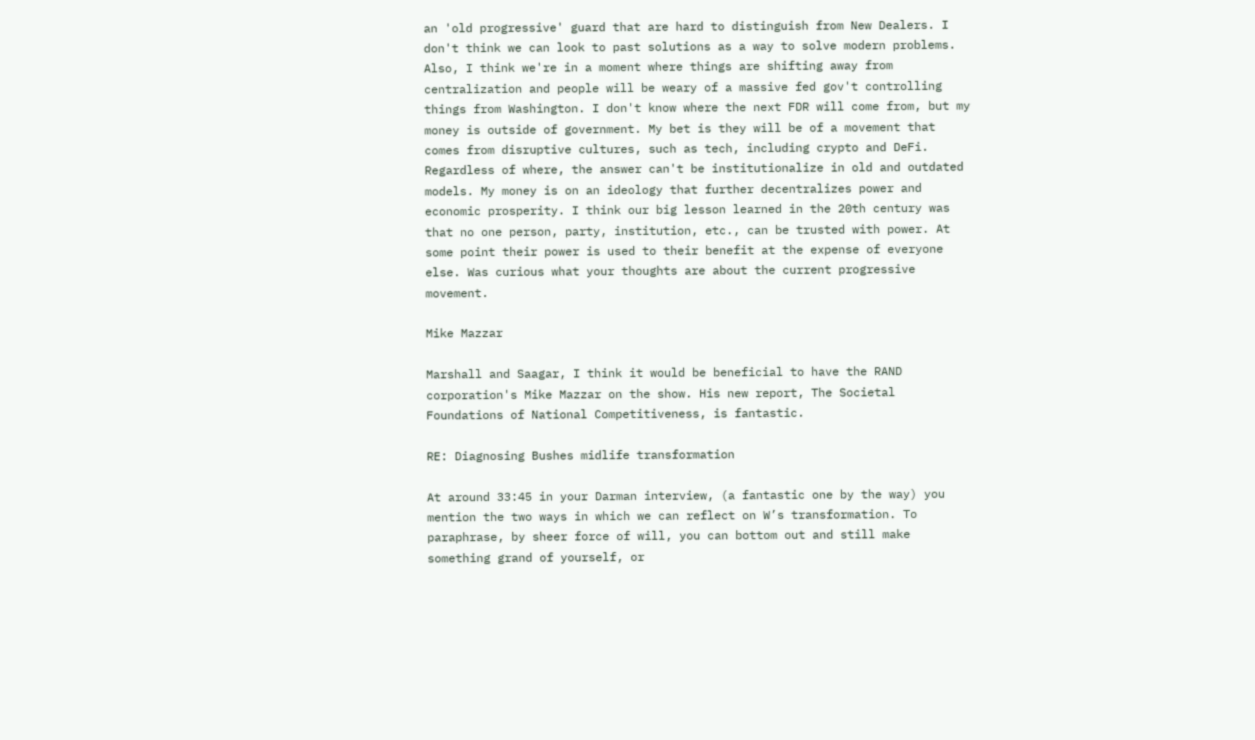an 'old progressive' guard that are hard to distinguish from New Dealers. I don't think we can look to past solutions as a way to solve modern problems. Also, I think we're in a moment where things are shifting away from centralization and people will be weary of a massive fed gov't controlling things from Washington. I don't know where the next FDR will come from, but my money is outside of government. My bet is they will be of a movement that comes from disruptive cultures, such as tech, including crypto and DeFi. Regardless of where, the answer can't be institutionalize in old and outdated models. My money is on an ideology that further decentralizes power and economic prosperity. I think our big lesson learned in the 20th century was that no one person, party, institution, etc., can be trusted with power. At some point their power is used to their benefit at the expense of everyone else. Was curious what your thoughts are about the current progressive movement.

Mike Mazzar

Marshall and Saagar, I think it would be beneficial to have the RAND corporation's Mike Mazzar on the show. His new report, The Societal Foundations of National Competitiveness, is fantastic.

RE: Diagnosing Bushes midlife transformation

At around 33:45 in your Darman interview, (a fantastic one by the way) you mention the two ways in which we can reflect on W’s transformation. To paraphrase, by sheer force of will, you can bottom out and still make something grand of yourself, or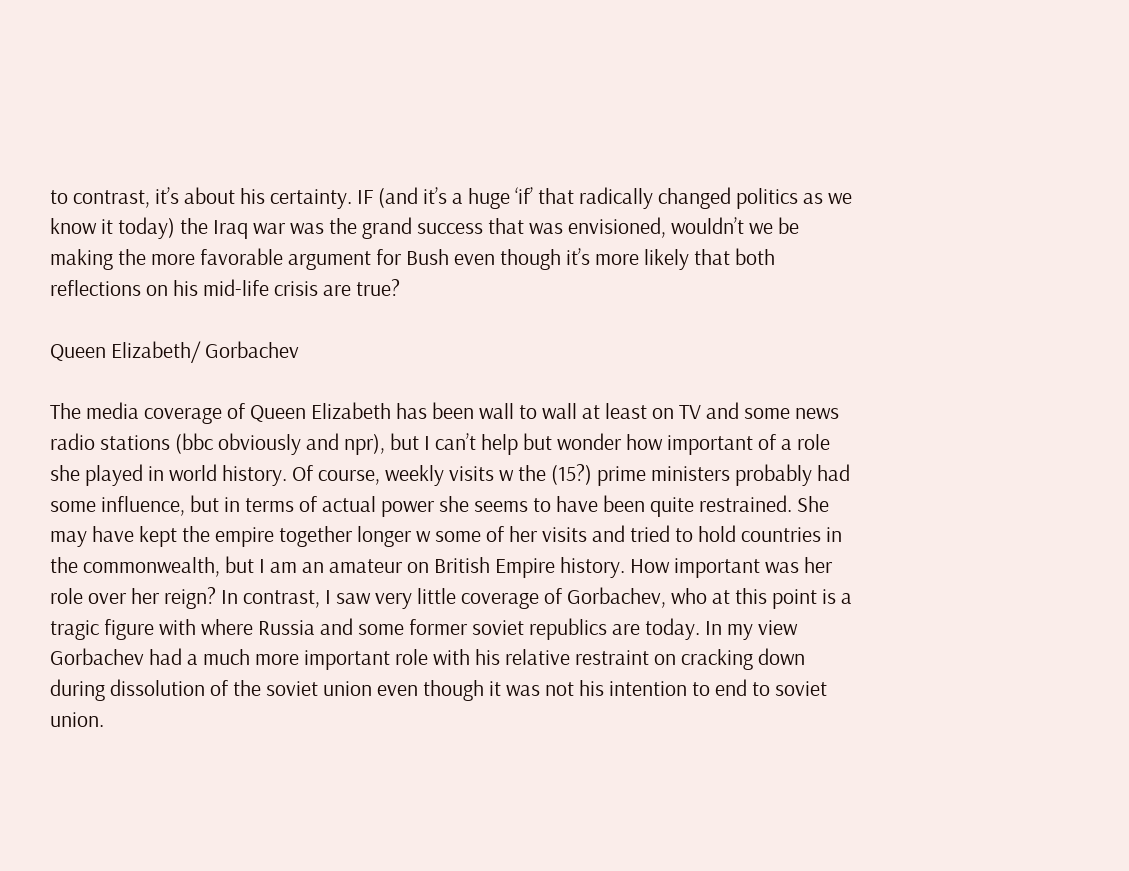to contrast, it’s about his certainty. IF (and it’s a huge ‘if’ that radically changed politics as we know it today) the Iraq war was the grand success that was envisioned, wouldn’t we be making the more favorable argument for Bush even though it’s more likely that both reflections on his mid-life crisis are true?

Queen Elizabeth/ Gorbachev

The media coverage of Queen Elizabeth has been wall to wall at least on TV and some news radio stations (bbc obviously and npr), but I can’t help but wonder how important of a role she played in world history. Of course, weekly visits w the (15?) prime ministers probably had some influence, but in terms of actual power she seems to have been quite restrained. She may have kept the empire together longer w some of her visits and tried to hold countries in the commonwealth, but I am an amateur on British Empire history. How important was her role over her reign? In contrast, I saw very little coverage of Gorbachev, who at this point is a tragic figure with where Russia and some former soviet republics are today. In my view Gorbachev had a much more important role with his relative restraint on cracking down during dissolution of the soviet union even though it was not his intention to end to soviet union.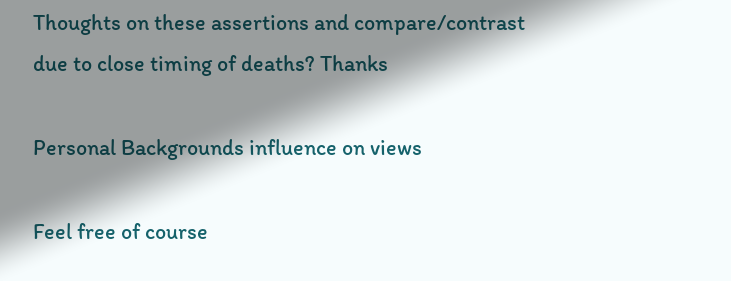Thoughts on these assertions and compare/contrast due to close timing of deaths? Thanks

Personal Backgrounds influence on views

Feel free of course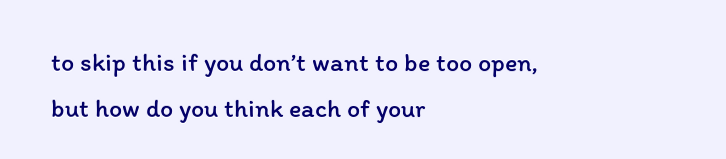to skip this if you don’t want to be too open, but how do you think each of your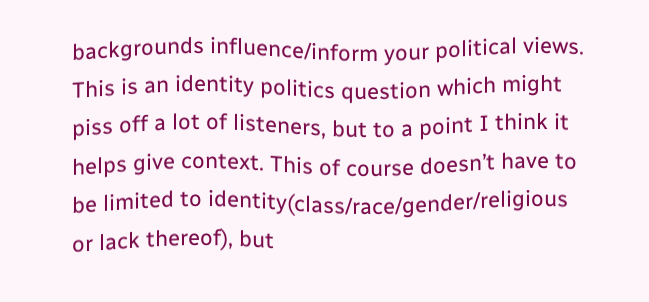backgrounds influence/inform your political views. This is an identity politics question which might piss off a lot of listeners, but to a point I think it helps give context. This of course doesn’t have to be limited to identity(class/race/gender/religious or lack thereof), but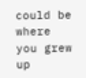could be where you grew up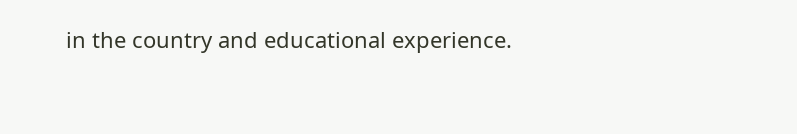in the country and educational experience.